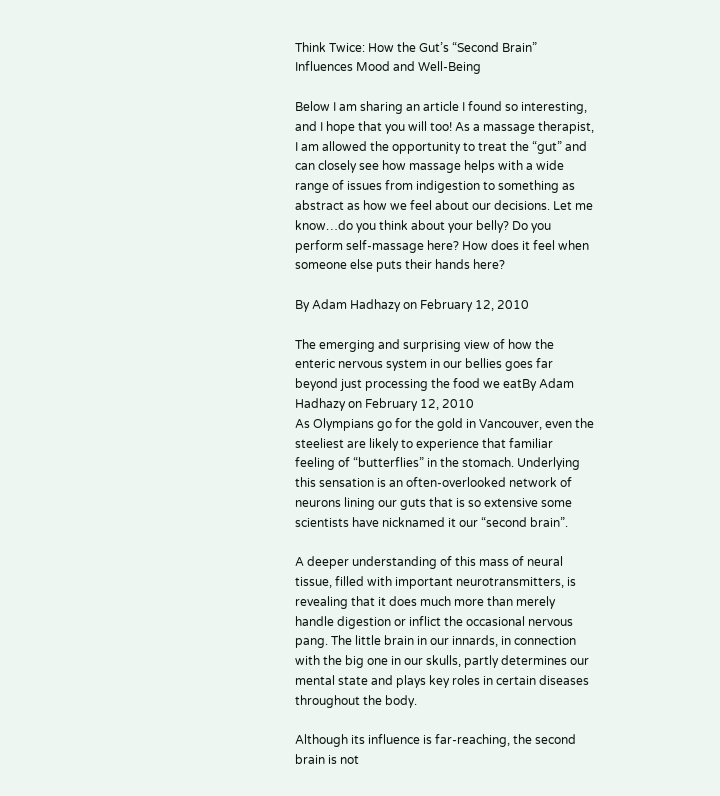Think Twice: How the Gut’s “Second Brain” Influences Mood and Well-Being

Below I am sharing an article I found so interesting, and I hope that you will too! As a massage therapist, I am allowed the opportunity to treat the “gut” and can closely see how massage helps with a wide range of issues from indigestion to something as abstract as how we feel about our decisions. Let me know…do you think about your belly? Do you perform self-massage here? How does it feel when someone else puts their hands here?

By Adam Hadhazy on February 12, 2010

The emerging and surprising view of how the enteric nervous system in our bellies goes far beyond just processing the food we eatBy Adam Hadhazy on February 12, 2010
As Olympians go for the gold in Vancouver, even the steeliest are likely to experience that familiar feeling of “butterflies” in the stomach. Underlying this sensation is an often-overlooked network of neurons lining our guts that is so extensive some scientists have nicknamed it our “second brain”.

A deeper understanding of this mass of neural tissue, filled with important neurotransmitters, is revealing that it does much more than merely handle digestion or inflict the occasional nervous pang. The little brain in our innards, in connection with the big one in our skulls, partly determines our mental state and plays key roles in certain diseases throughout the body.

Although its influence is far-reaching, the second brain is not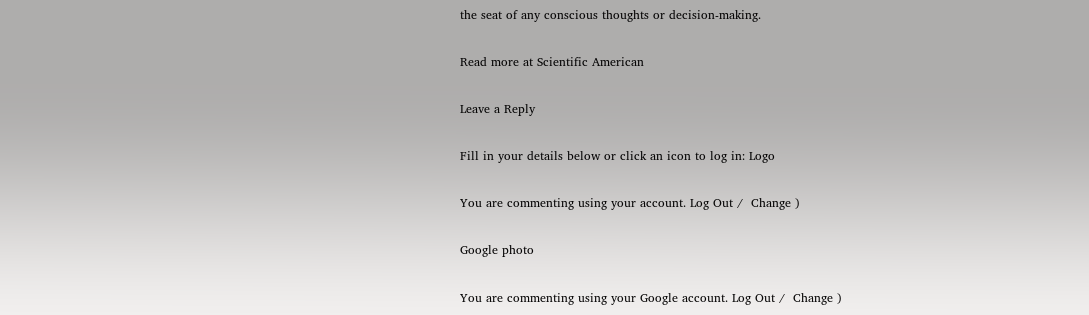the seat of any conscious thoughts or decision-making.

Read more at Scientific American

Leave a Reply

Fill in your details below or click an icon to log in: Logo

You are commenting using your account. Log Out /  Change )

Google photo

You are commenting using your Google account. Log Out /  Change )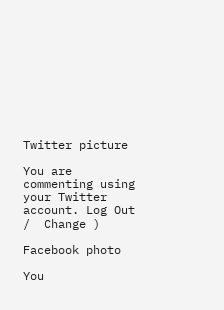Twitter picture

You are commenting using your Twitter account. Log Out /  Change )

Facebook photo

You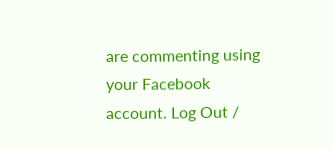are commenting using your Facebook account. Log Out /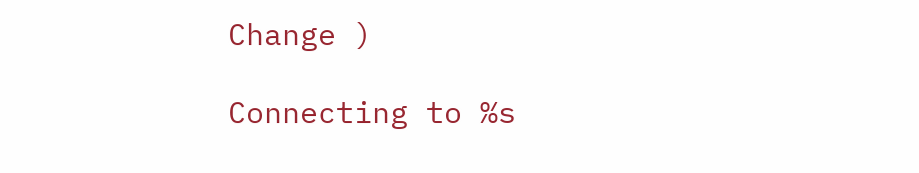Change )

Connecting to %s